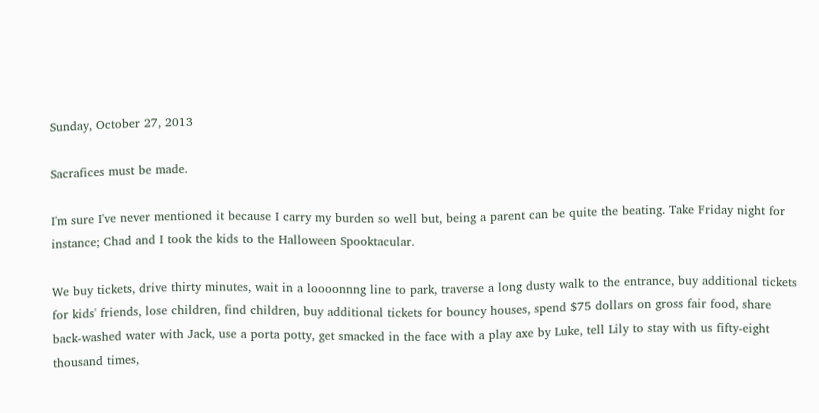Sunday, October 27, 2013

Sacrafices must be made.

I'm sure I've never mentioned it because I carry my burden so well but, being a parent can be quite the beating. Take Friday night for instance; Chad and I took the kids to the Halloween Spooktacular.

We buy tickets, drive thirty minutes, wait in a loooonnng line to park, traverse a long dusty walk to the entrance, buy additional tickets for kids' friends, lose children, find children, buy additional tickets for bouncy houses, spend $75 dollars on gross fair food, share back-washed water with Jack, use a porta potty, get smacked in the face with a play axe by Luke, tell Lily to stay with us fifty-eight thousand times,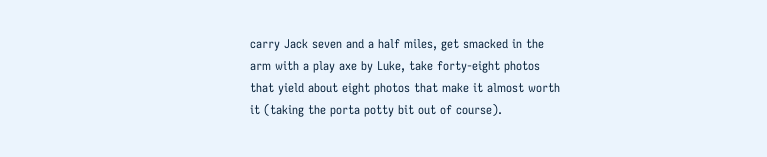carry Jack seven and a half miles, get smacked in the arm with a play axe by Luke, take forty-eight photos that yield about eight photos that make it almost worth it (taking the porta potty bit out of course).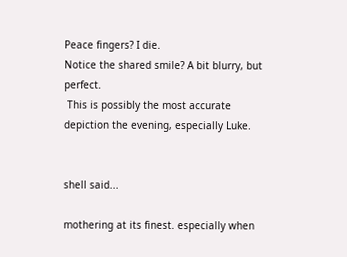Peace fingers? I die.
Notice the shared smile? A bit blurry, but perfect.
 This is possibly the most accurate depiction the evening, especially Luke.


shell said...

mothering at its finest. especially when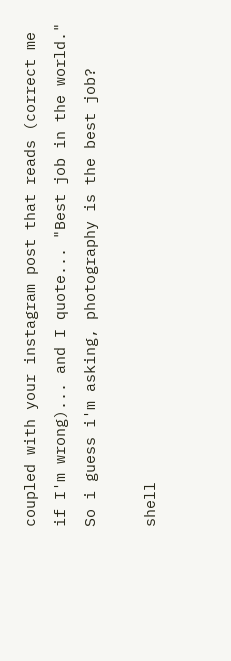coupled with your instagram post that reads (correct me if I'm wrong)... and I quote... "Best job in the world." So i guess i'm asking, photography is the best job?

shell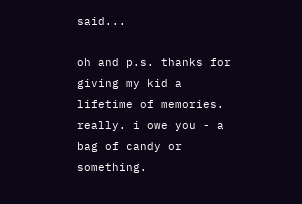said...

oh and p.s. thanks for giving my kid a lifetime of memories. really. i owe you - a bag of candy or something.